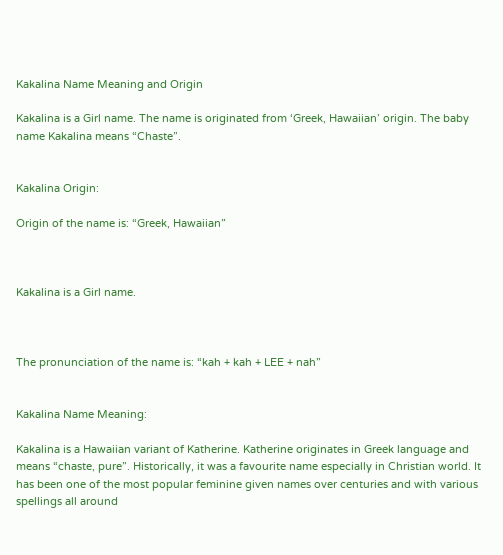Kakalina Name Meaning and Origin

Kakalina is a Girl name. The name is originated from ‘Greek, Hawaiian’ origin. The baby name Kakalina means “Chaste”.


Kakalina Origin:

Origin of the name is: “Greek, Hawaiian”



Kakalina is a Girl name.



The pronunciation of the name is: “kah + kah + LEE + nah”


Kakalina Name Meaning:

Kakalina is a Hawaiian variant of Katherine. Katherine originates in Greek language and means “chaste, pure”. Historically, it was a favourite name especially in Christian world. It has been one of the most popular feminine given names over centuries and with various spellings all around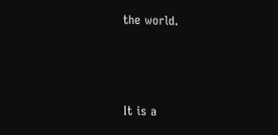the world.



It is a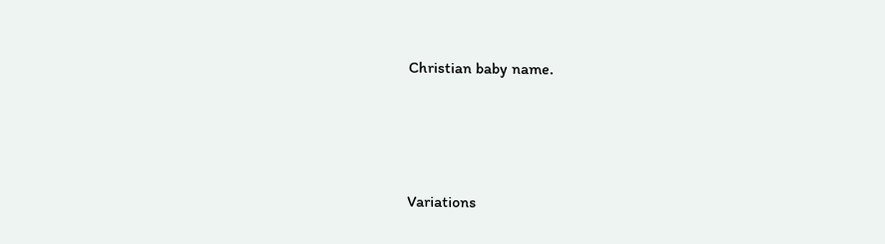Christian baby name.





Variations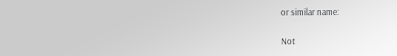or similar name:

Not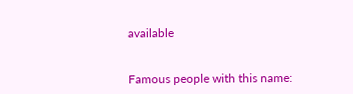available


Famous people with this name: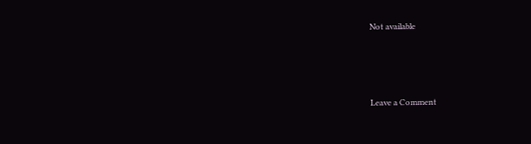Not available




Leave a Comment